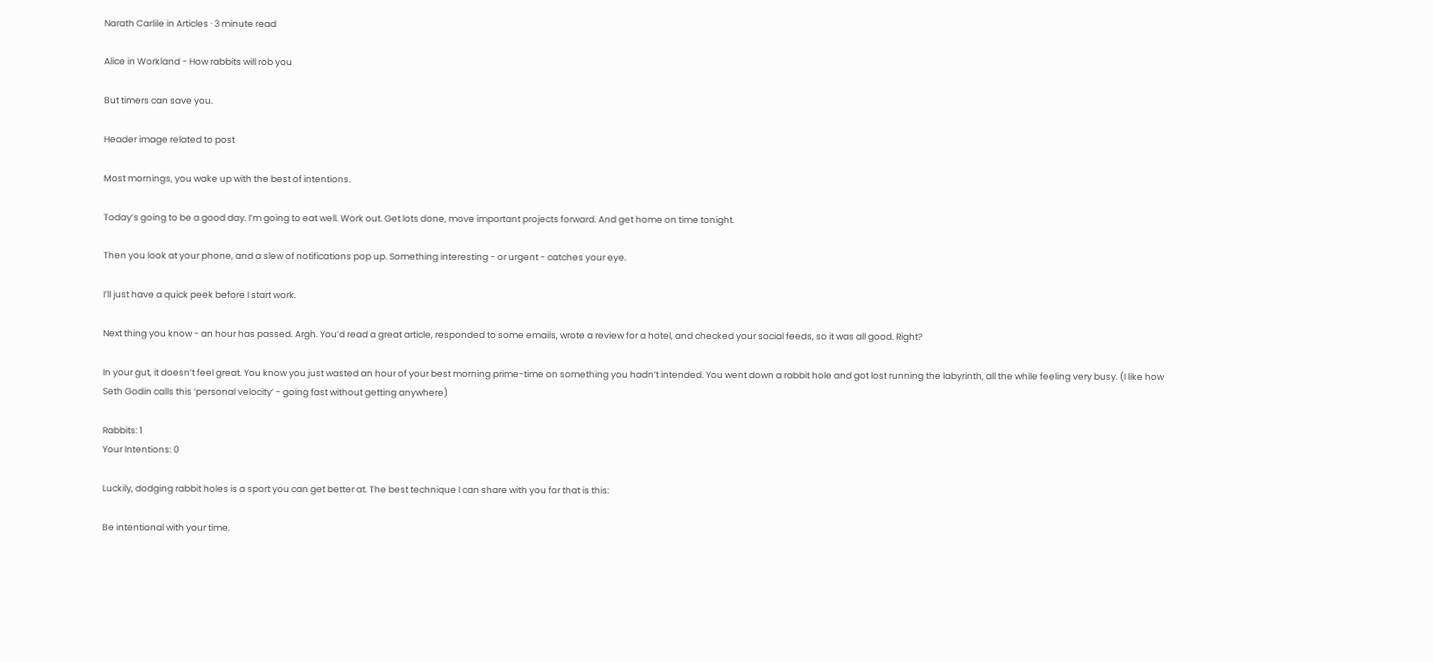Narath Carlile in Articles · 3 minute read

Alice in Workland - How rabbits will rob you

But timers can save you.

Header image related to post

Most mornings, you wake up with the best of intentions.

Today’s going to be a good day. I’m going to eat well. Work out. Get lots done, move important projects forward. And get home on time tonight.

Then you look at your phone, and a slew of notifications pop up. Something interesting - or urgent - catches your eye.

I’ll just have a quick peek before I start work.

Next thing you know - an hour has passed. Argh. You’d read a great article, responded to some emails, wrote a review for a hotel, and checked your social feeds, so it was all good. Right?

In your gut, it doesn’t feel great. You know you just wasted an hour of your best morning prime-time on something you hadn’t intended. You went down a rabbit hole and got lost running the labyrinth, all the while feeling very busy. (I like how Seth Godin calls this ‘personal velocity’ - going fast without getting anywhere)

Rabbits: 1
Your Intentions: 0

Luckily, dodging rabbit holes is a sport you can get better at. The best technique I can share with you for that is this:

Be intentional with your time.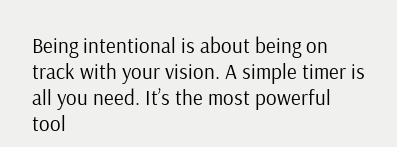Being intentional is about being on track with your vision. A simple timer is all you need. It’s the most powerful tool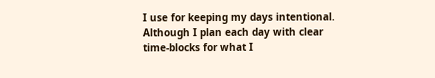I use for keeping my days intentional. Although I plan each day with clear time-blocks for what I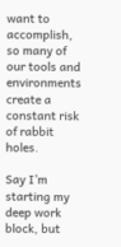want to accomplish, so many of our tools and environments create a constant risk of rabbit holes.

Say I’m starting my deep work block, but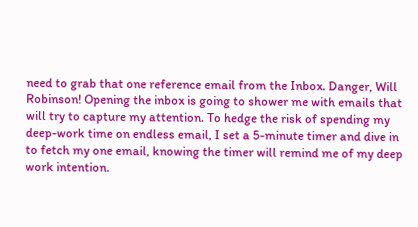need to grab that one reference email from the Inbox. Danger, Will Robinson! Opening the inbox is going to shower me with emails that will try to capture my attention. To hedge the risk of spending my deep-work time on endless email, I set a 5-minute timer and dive in to fetch my one email, knowing the timer will remind me of my deep work intention.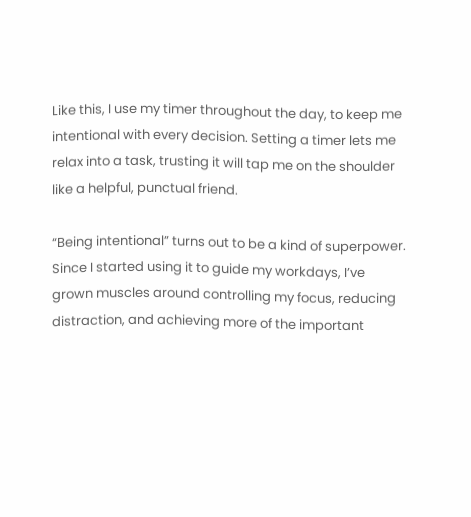Like this, I use my timer throughout the day, to keep me intentional with every decision. Setting a timer lets me relax into a task, trusting it will tap me on the shoulder like a helpful, punctual friend.

“Being intentional” turns out to be a kind of superpower. Since I started using it to guide my workdays, I’ve grown muscles around controlling my focus, reducing distraction, and achieving more of the important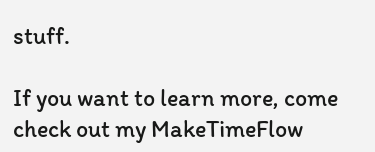stuff.

If you want to learn more, come check out my MakeTimeFlow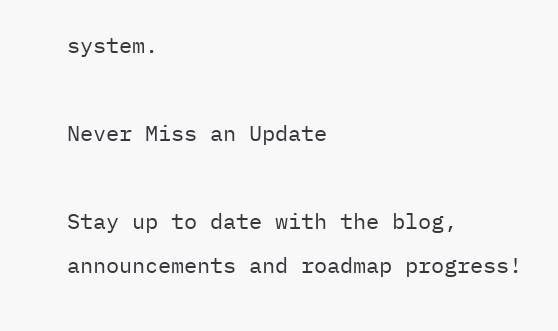system.

Never Miss an Update

Stay up to date with the blog, announcements and roadmap progress!